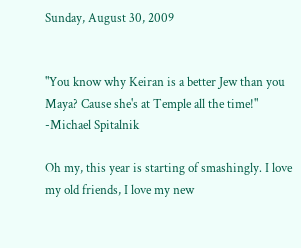Sunday, August 30, 2009


"You know why Keiran is a better Jew than you Maya? Cause she's at Temple all the time!"
-Michael Spitalnik

Oh my, this year is starting of smashingly. I love my old friends, I love my new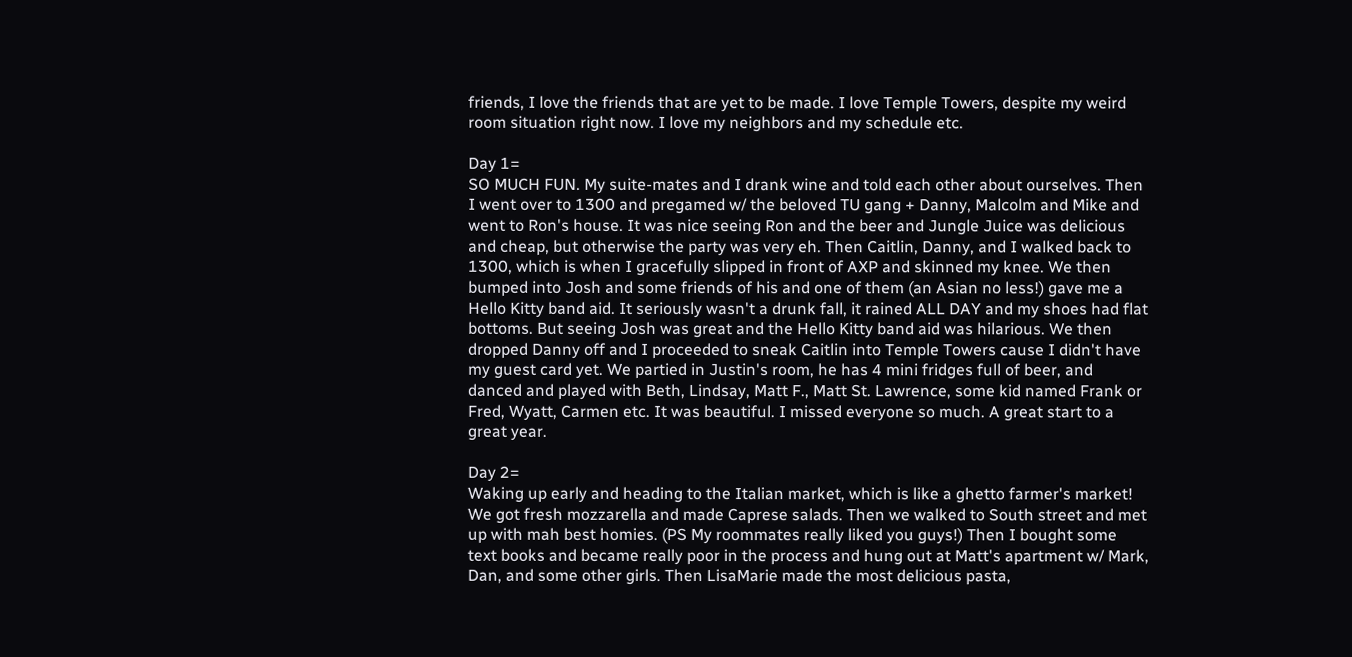friends, I love the friends that are yet to be made. I love Temple Towers, despite my weird room situation right now. I love my neighbors and my schedule etc.

Day 1=
SO MUCH FUN. My suite-mates and I drank wine and told each other about ourselves. Then I went over to 1300 and pregamed w/ the beloved TU gang + Danny, Malcolm and Mike and went to Ron's house. It was nice seeing Ron and the beer and Jungle Juice was delicious and cheap, but otherwise the party was very eh. Then Caitlin, Danny, and I walked back to 1300, which is when I gracefully slipped in front of AXP and skinned my knee. We then bumped into Josh and some friends of his and one of them (an Asian no less!) gave me a Hello Kitty band aid. It seriously wasn't a drunk fall, it rained ALL DAY and my shoes had flat bottoms. But seeing Josh was great and the Hello Kitty band aid was hilarious. We then dropped Danny off and I proceeded to sneak Caitlin into Temple Towers cause I didn't have my guest card yet. We partied in Justin's room, he has 4 mini fridges full of beer, and danced and played with Beth, Lindsay, Matt F., Matt St. Lawrence, some kid named Frank or Fred, Wyatt, Carmen etc. It was beautiful. I missed everyone so much. A great start to a great year.

Day 2=
Waking up early and heading to the Italian market, which is like a ghetto farmer's market! We got fresh mozzarella and made Caprese salads. Then we walked to South street and met up with mah best homies. (PS My roommates really liked you guys!) Then I bought some text books and became really poor in the process and hung out at Matt's apartment w/ Mark, Dan, and some other girls. Then LisaMarie made the most delicious pasta,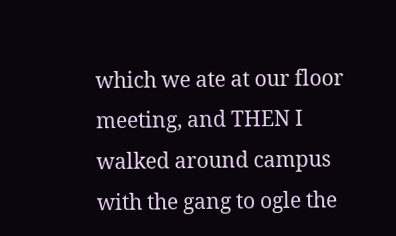which we ate at our floor meeting, and THEN I walked around campus with the gang to ogle the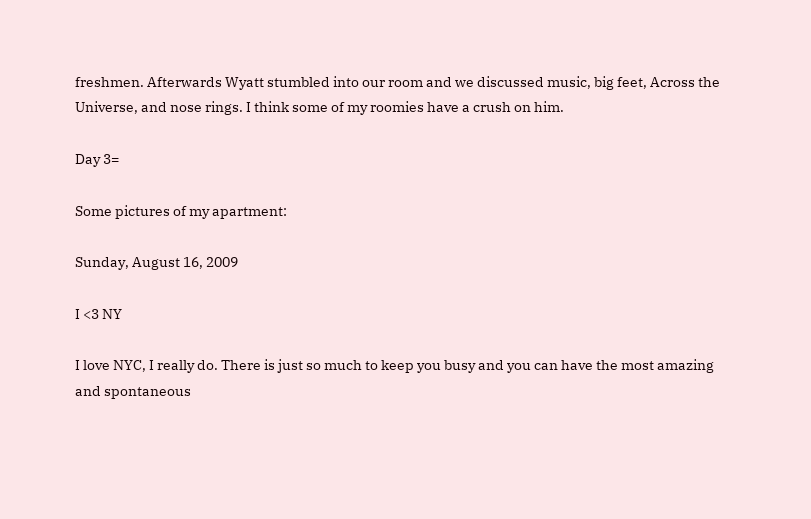freshmen. Afterwards Wyatt stumbled into our room and we discussed music, big feet, Across the Universe, and nose rings. I think some of my roomies have a crush on him.

Day 3=

Some pictures of my apartment:

Sunday, August 16, 2009

I <3 NY

I love NYC, I really do. There is just so much to keep you busy and you can have the most amazing and spontaneous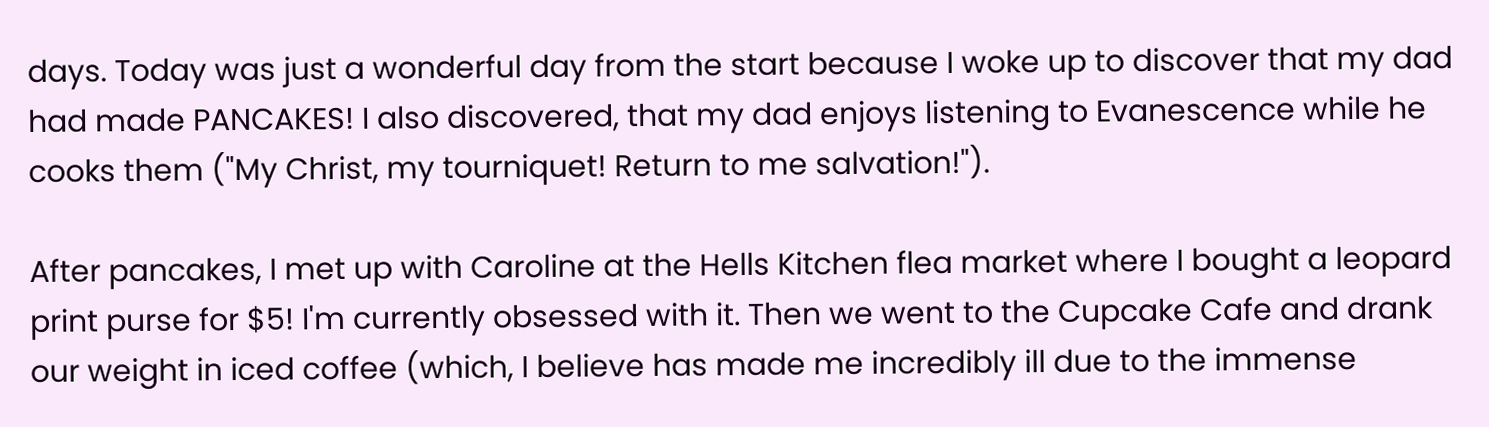days. Today was just a wonderful day from the start because I woke up to discover that my dad had made PANCAKES! I also discovered, that my dad enjoys listening to Evanescence while he cooks them ("My Christ, my tourniquet! Return to me salvation!").

After pancakes, I met up with Caroline at the Hells Kitchen flea market where I bought a leopard print purse for $5! I'm currently obsessed with it. Then we went to the Cupcake Cafe and drank our weight in iced coffee (which, I believe has made me incredibly ill due to the immense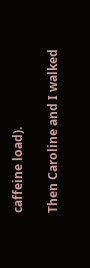caffeine load).

Then Caroline and I walked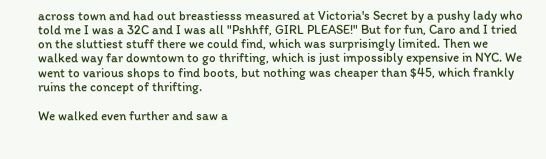across town and had out breastiesss measured at Victoria's Secret by a pushy lady who told me I was a 32C and I was all "Pshhff, GIRL PLEASE!" But for fun, Caro and I tried on the sluttiest stuff there we could find, which was surprisingly limited. Then we walked way far downtown to go thrifting, which is just impossibly expensive in NYC. We went to various shops to find boots, but nothing was cheaper than $45, which frankly ruins the concept of thrifting.

We walked even further and saw a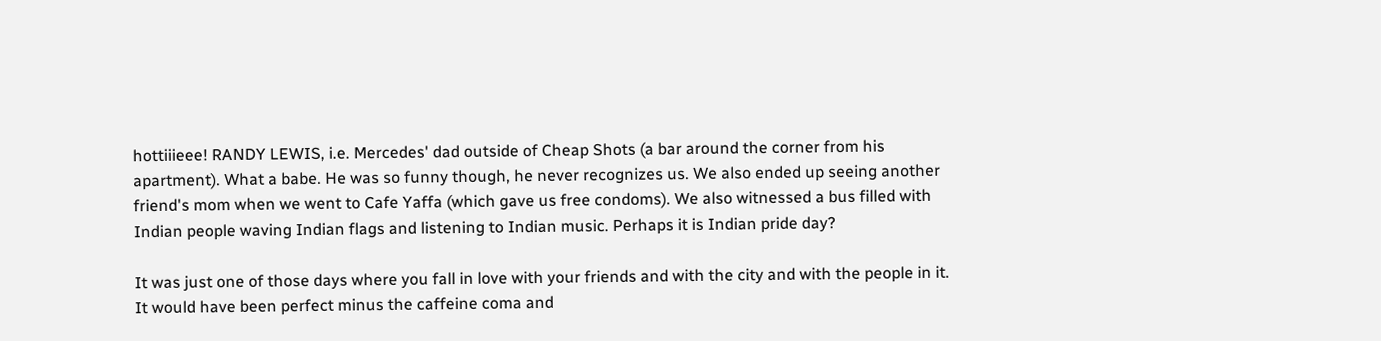hottiiieee! RANDY LEWIS, i.e. Mercedes' dad outside of Cheap Shots (a bar around the corner from his apartment). What a babe. He was so funny though, he never recognizes us. We also ended up seeing another friend's mom when we went to Cafe Yaffa (which gave us free condoms). We also witnessed a bus filled with Indian people waving Indian flags and listening to Indian music. Perhaps it is Indian pride day?

It was just one of those days where you fall in love with your friends and with the city and with the people in it. It would have been perfect minus the caffeine coma and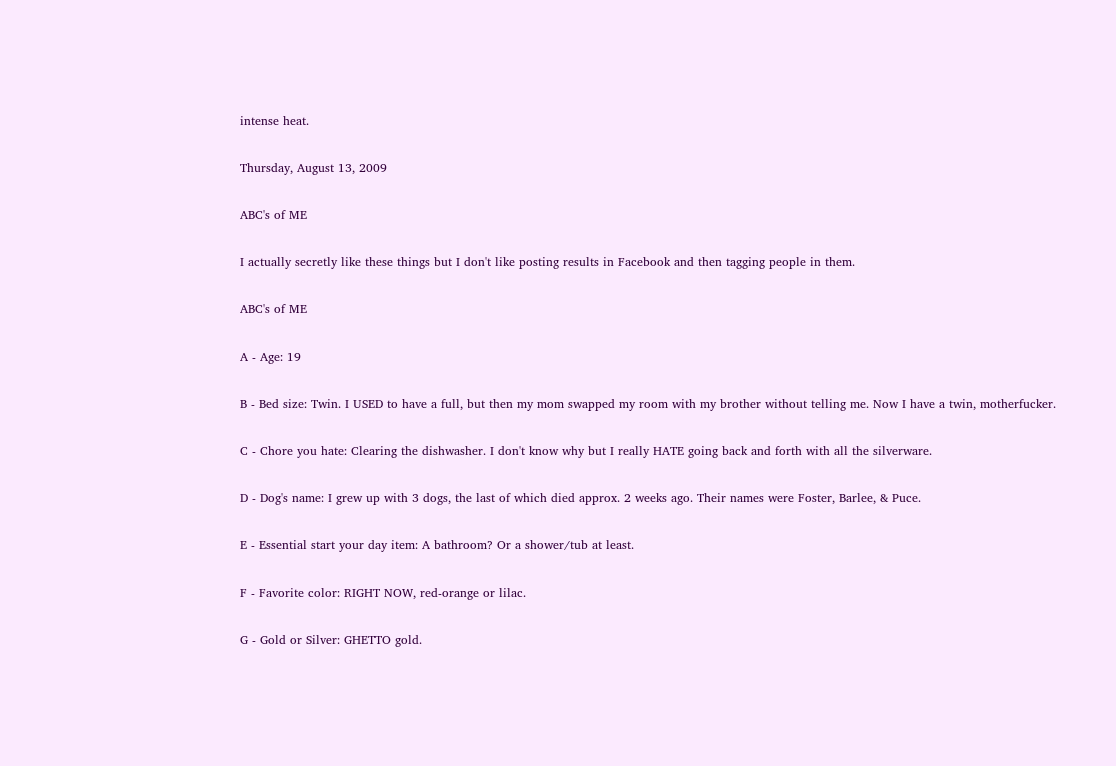intense heat.

Thursday, August 13, 2009

ABC's of ME

I actually secretly like these things but I don't like posting results in Facebook and then tagging people in them.

ABC's of ME

A - Age: 19

B - Bed size: Twin. I USED to have a full, but then my mom swapped my room with my brother without telling me. Now I have a twin, motherfucker.

C - Chore you hate: Clearing the dishwasher. I don't know why but I really HATE going back and forth with all the silverware.

D - Dog's name: I grew up with 3 dogs, the last of which died approx. 2 weeks ago. Their names were Foster, Barlee, & Puce.

E - Essential start your day item: A bathroom? Or a shower/tub at least.

F - Favorite color: RIGHT NOW, red-orange or lilac.

G - Gold or Silver: GHETTO gold.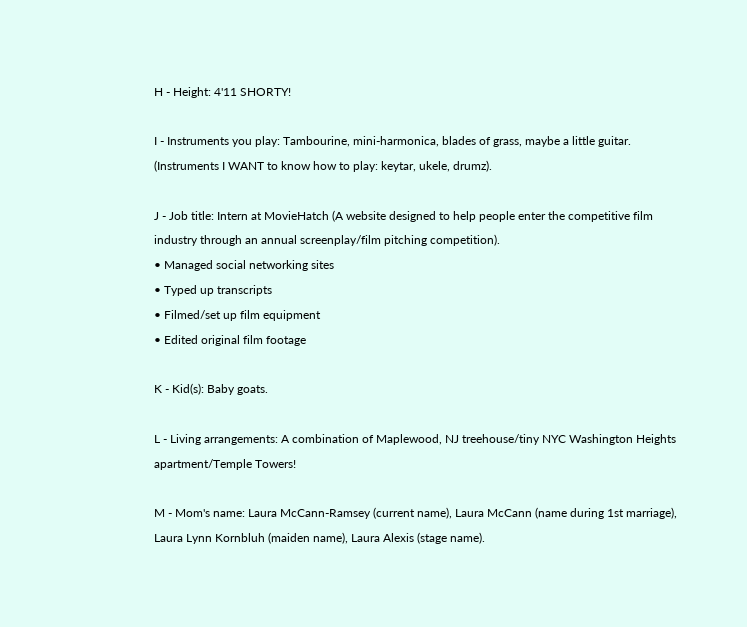H - Height: 4'11 SHORTY!

I - Instruments you play: Tambourine, mini-harmonica, blades of grass, maybe a little guitar. (Instruments I WANT to know how to play: keytar, ukele, drumz).

J - Job title: Intern at MovieHatch (A website designed to help people enter the competitive film industry through an annual screenplay/film pitching competition).
• Managed social networking sites
• Typed up transcripts
• Filmed/set up film equipment
• Edited original film footage

K - Kid(s): Baby goats.

L - Living arrangements: A combination of Maplewood, NJ treehouse/tiny NYC Washington Heights apartment/Temple Towers!

M - Mom's name: Laura McCann-Ramsey (current name), Laura McCann (name during 1st marriage), Laura Lynn Kornbluh (maiden name), Laura Alexis (stage name).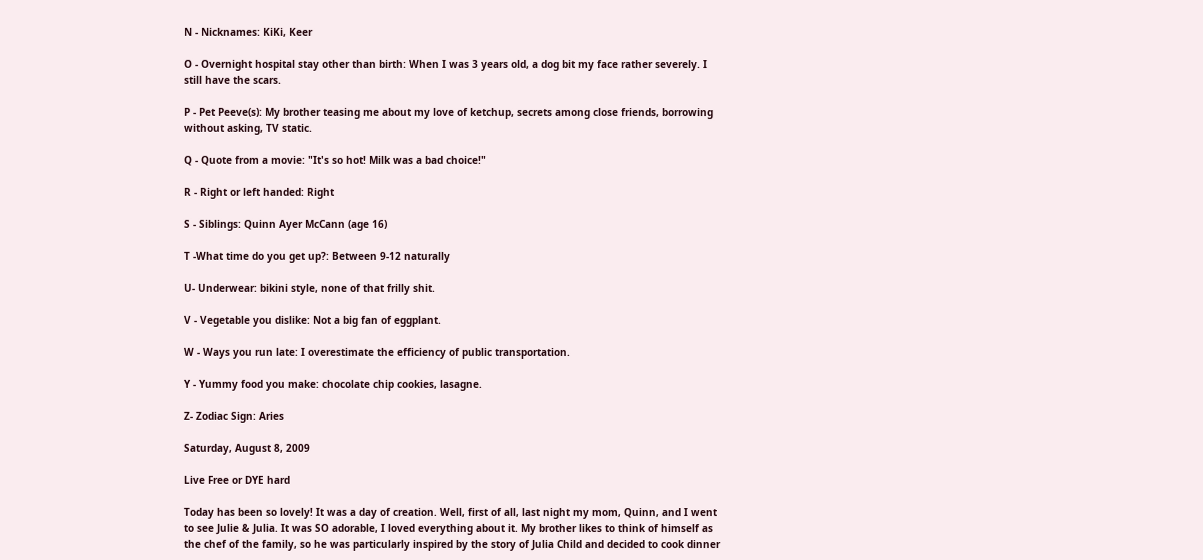N - Nicknames: KiKi, Keer

O - Overnight hospital stay other than birth: When I was 3 years old, a dog bit my face rather severely. I still have the scars.

P - Pet Peeve(s): My brother teasing me about my love of ketchup, secrets among close friends, borrowing without asking, TV static.

Q - Quote from a movie: "It's so hot! Milk was a bad choice!"

R - Right or left handed: Right

S - Siblings: Quinn Ayer McCann (age 16)

T -What time do you get up?: Between 9-12 naturally

U- Underwear: bikini style, none of that frilly shit.

V - Vegetable you dislike: Not a big fan of eggplant.

W - Ways you run late: I overestimate the efficiency of public transportation.

Y - Yummy food you make: chocolate chip cookies, lasagne.

Z- Zodiac Sign: Aries

Saturday, August 8, 2009

Live Free or DYE hard

Today has been so lovely! It was a day of creation. Well, first of all, last night my mom, Quinn, and I went to see Julie & Julia. It was SO adorable, I loved everything about it. My brother likes to think of himself as the chef of the family, so he was particularly inspired by the story of Julia Child and decided to cook dinner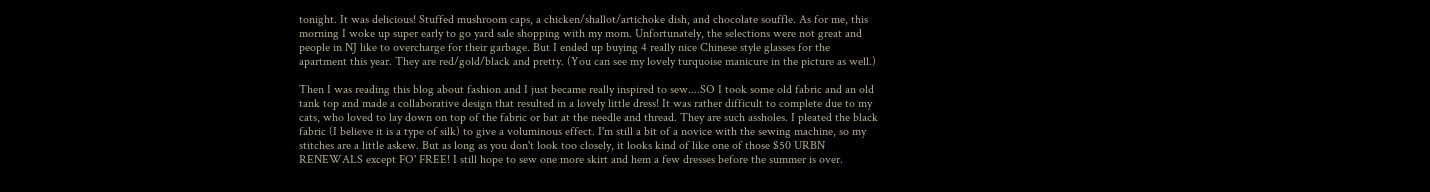tonight. It was delicious! Stuffed mushroom caps, a chicken/shallot/artichoke dish, and chocolate souffle. As for me, this morning I woke up super early to go yard sale shopping with my mom. Unfortunately, the selections were not great and people in NJ like to overcharge for their garbage. But I ended up buying 4 really nice Chinese style glasses for the apartment this year. They are red/gold/black and pretty. (You can see my lovely turquoise manicure in the picture as well.)

Then I was reading this blog about fashion and I just became really inspired to sew....SO I took some old fabric and an old tank top and made a collaborative design that resulted in a lovely little dress! It was rather difficult to complete due to my cats, who loved to lay down on top of the fabric or bat at the needle and thread. They are such assholes. I pleated the black fabric (I believe it is a type of silk) to give a voluminous effect. I'm still a bit of a novice with the sewing machine, so my stitches are a little askew. But as long as you don't look too closely, it looks kind of like one of those $50 URBN RENEWALS except FO' FREE! I still hope to sew one more skirt and hem a few dresses before the summer is over.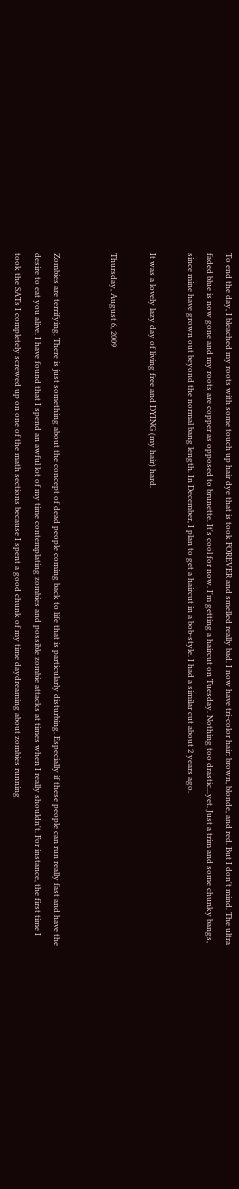To end the day, I bleached my roots with some touch up hair dye that is took FOREVER and smelled really bad. I now have tri-color hair: brown, blonde, and red. But I don't mind. The ultra faded blue is now gone and my roots are copper as opposed to brunette. It's cool for now. I'm getting a haircut on Tuesday. Nothing too drastic...yet. Just a trim and some chunky bangs, since mine have grown out beyond the normal bang length. In December, I plan to get a haircut in a bob-style. I had a similar cut about 2 years ago.

It was a lovely lazy day of living free and DYING (my hair) hard.

Thursday, August 6, 2009


Zombies are terrifying. There is just something about the concept of dead people coming back to life that is particularly disturbing. Especially if these people can run really fast and have the desire to eat you alive. I have found that I spend an awful lot of my time contemplating zombies and possible zombie attacks at times when I really shouldn't. For instance, the first time I took the SATs I completely screwed up on one of the math sections because I spent a good chunk of my time daydreaming about zombies running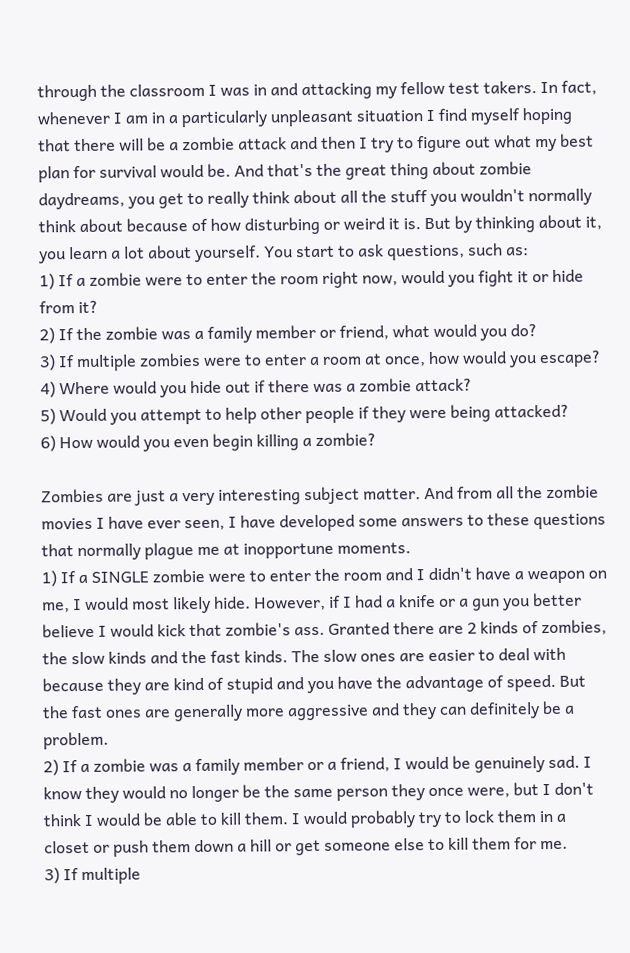through the classroom I was in and attacking my fellow test takers. In fact, whenever I am in a particularly unpleasant situation I find myself hoping that there will be a zombie attack and then I try to figure out what my best plan for survival would be. And that's the great thing about zombie daydreams, you get to really think about all the stuff you wouldn't normally think about because of how disturbing or weird it is. But by thinking about it, you learn a lot about yourself. You start to ask questions, such as:
1) If a zombie were to enter the room right now, would you fight it or hide from it?
2) If the zombie was a family member or friend, what would you do?
3) If multiple zombies were to enter a room at once, how would you escape?
4) Where would you hide out if there was a zombie attack?
5) Would you attempt to help other people if they were being attacked?
6) How would you even begin killing a zombie?

Zombies are just a very interesting subject matter. And from all the zombie movies I have ever seen, I have developed some answers to these questions that normally plague me at inopportune moments.
1) If a SINGLE zombie were to enter the room and I didn't have a weapon on me, I would most likely hide. However, if I had a knife or a gun you better believe I would kick that zombie's ass. Granted there are 2 kinds of zombies, the slow kinds and the fast kinds. The slow ones are easier to deal with because they are kind of stupid and you have the advantage of speed. But the fast ones are generally more aggressive and they can definitely be a problem.
2) If a zombie was a family member or a friend, I would be genuinely sad. I know they would no longer be the same person they once were, but I don't think I would be able to kill them. I would probably try to lock them in a closet or push them down a hill or get someone else to kill them for me.
3) If multiple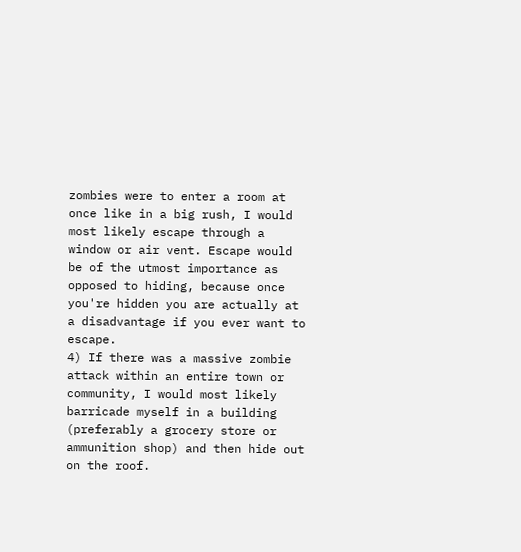zombies were to enter a room at once like in a big rush, I would most likely escape through a window or air vent. Escape would be of the utmost importance as opposed to hiding, because once you're hidden you are actually at a disadvantage if you ever want to escape.
4) If there was a massive zombie attack within an entire town or community, I would most likely barricade myself in a building (preferably a grocery store or ammunition shop) and then hide out on the roof.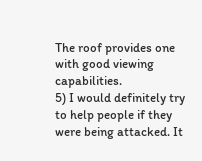The roof provides one with good viewing capabilities.
5) I would definitely try to help people if they were being attacked. It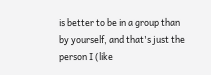is better to be in a group than by yourself, and that's just the person I (like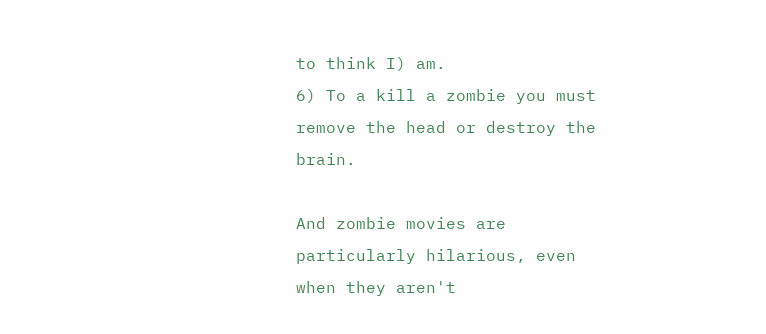to think I) am.
6) To a kill a zombie you must remove the head or destroy the brain.

And zombie movies are particularly hilarious, even when they aren't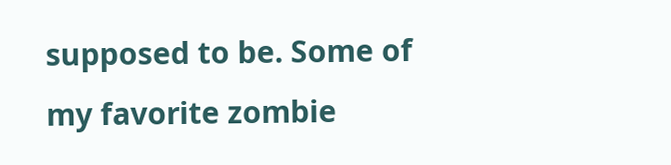supposed to be. Some of my favorite zombie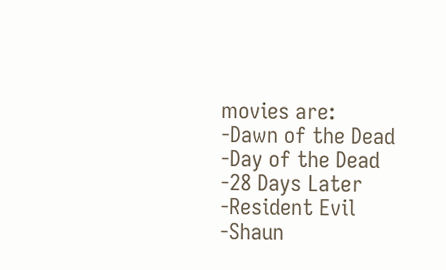movies are:
-Dawn of the Dead
-Day of the Dead
-28 Days Later
-Resident Evil
-Shaun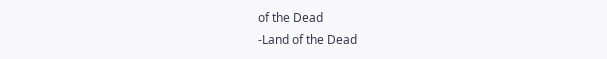of the Dead
-Land of the Dead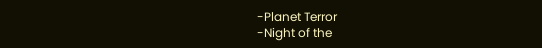-Planet Terror
-Night of the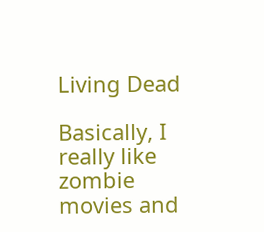Living Dead

Basically, I really like zombie movies and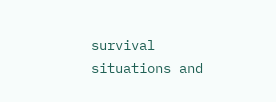survival situations and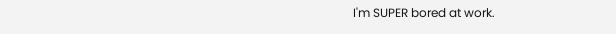I'm SUPER bored at work.